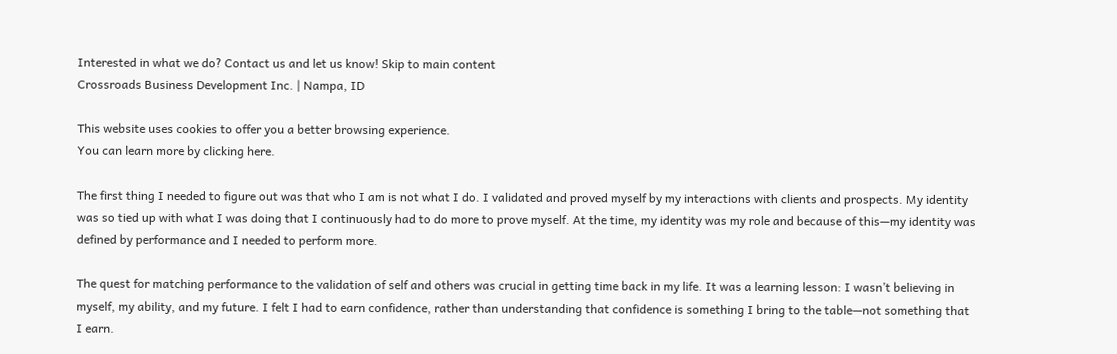Interested in what we do? Contact us and let us know! Skip to main content
Crossroads Business Development Inc. | Nampa, ID

This website uses cookies to offer you a better browsing experience.
You can learn more by clicking here.

The first thing I needed to figure out was that who I am is not what I do. I validated and proved myself by my interactions with clients and prospects. My identity was so tied up with what I was doing that I continuously had to do more to prove myself. At the time, my identity was my role and because of this—my identity was defined by performance and I needed to perform more.

The quest for matching performance to the validation of self and others was crucial in getting time back in my life. It was a learning lesson: I wasn’t believing in myself, my ability, and my future. I felt I had to earn confidence, rather than understanding that confidence is something I bring to the table—not something that I earn.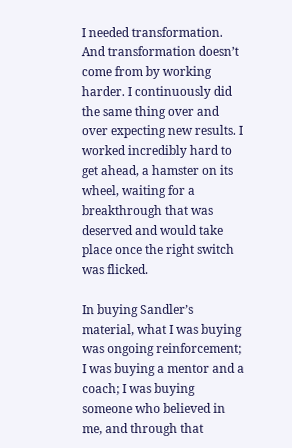I needed transformation. And transformation doesn’t come from by working harder. I continuously did the same thing over and over expecting new results. I worked incredibly hard to get ahead, a hamster on its wheel, waiting for a breakthrough that was deserved and would take place once the right switch was flicked.

In buying Sandler’s material, what I was buying was ongoing reinforcement; I was buying a mentor and a coach; I was buying someone who believed in me, and through that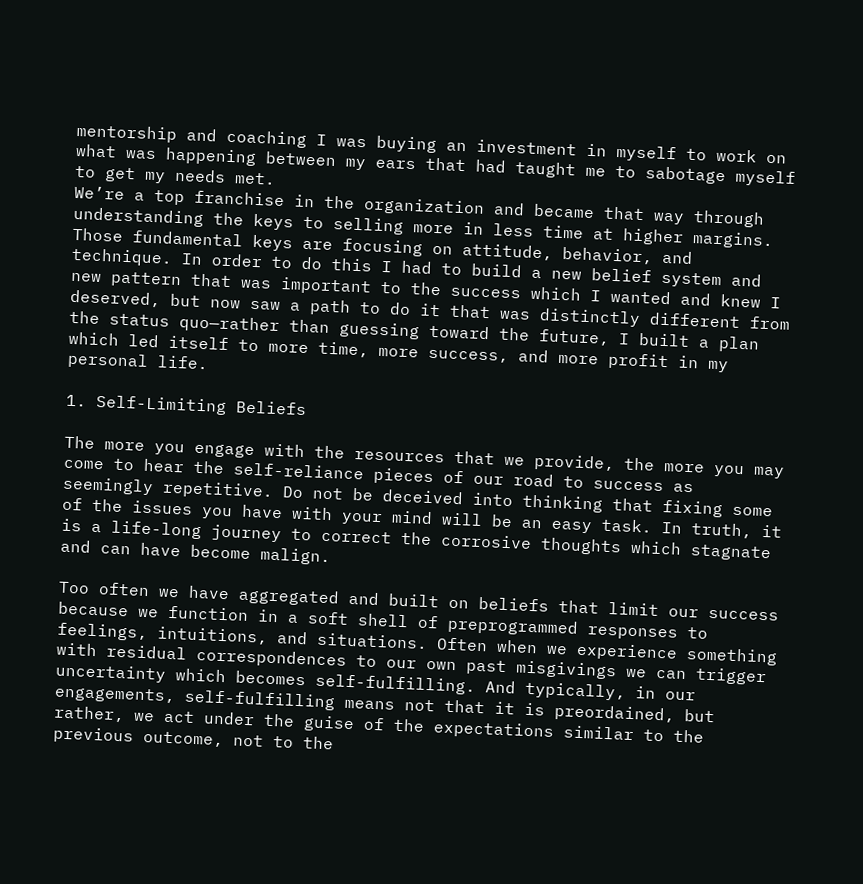mentorship and coaching I was buying an investment in myself to work on what was happening between my ears that had taught me to sabotage myself to get my needs met.
We’re a top franchise in the organization and became that way through understanding the keys to selling more in less time at higher margins. Those fundamental keys are focusing on attitude, behavior, and technique. In order to do this I had to build a new belief system and new pattern that was important to the success which I wanted and knew I deserved, but now saw a path to do it that was distinctly different from the status quo—rather than guessing toward the future, I built a plan which led itself to more time, more success, and more profit in my personal life.

1. Self-Limiting Beliefs

The more you engage with the resources that we provide, the more you may come to hear the self-reliance pieces of our road to success as seemingly repetitive. Do not be deceived into thinking that fixing some of the issues you have with your mind will be an easy task. In truth, it is a life-long journey to correct the corrosive thoughts which stagnate and can have become malign.

Too often we have aggregated and built on beliefs that limit our success because we function in a soft shell of preprogrammed responses to feelings, intuitions, and situations. Often when we experience something with residual correspondences to our own past misgivings we can trigger uncertainty which becomes self-fulfilling. And typically, in our engagements, self-fulfilling means not that it is preordained, but rather, we act under the guise of the expectations similar to the previous outcome, not to the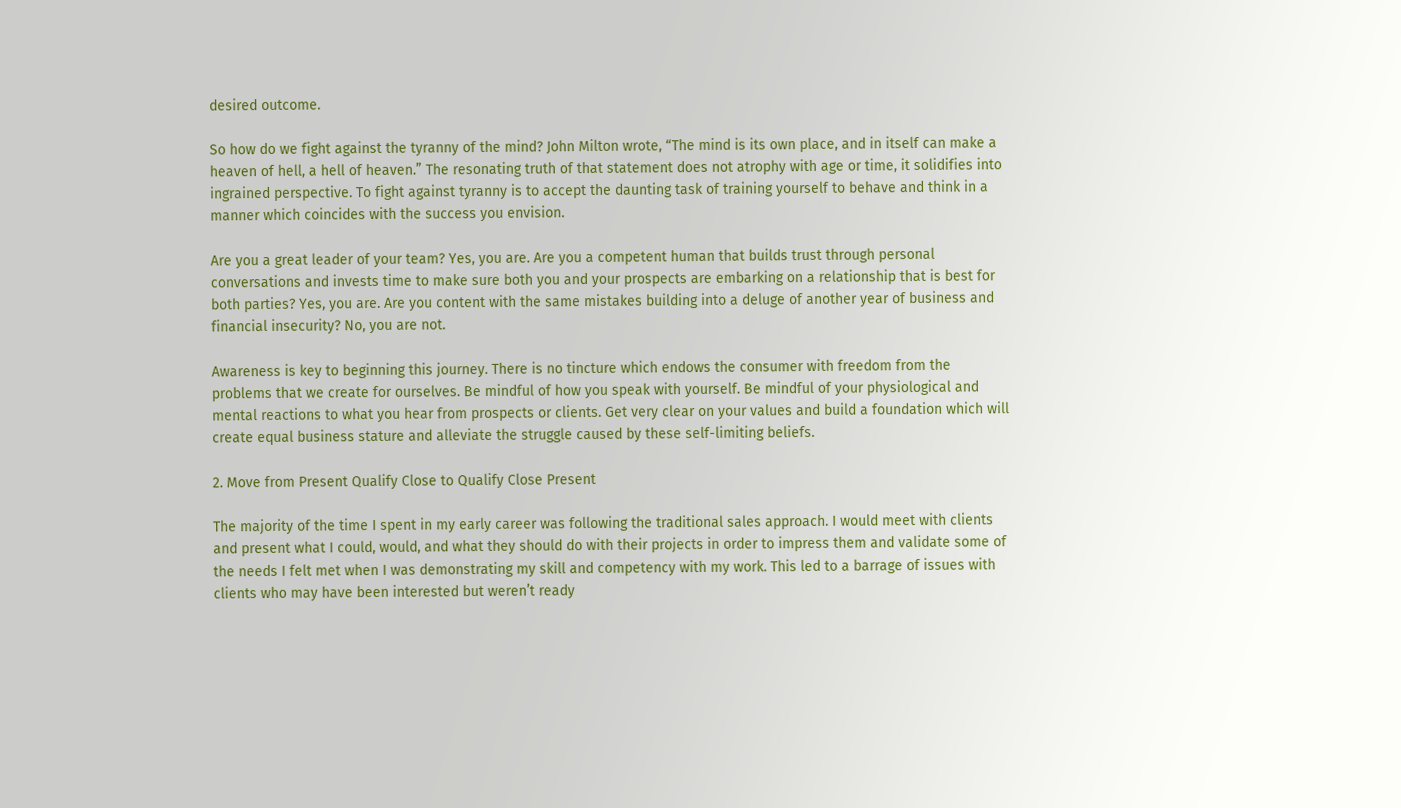desired outcome.

So how do we fight against the tyranny of the mind? John Milton wrote, “The mind is its own place, and in itself can make a heaven of hell, a hell of heaven.” The resonating truth of that statement does not atrophy with age or time, it solidifies into ingrained perspective. To fight against tyranny is to accept the daunting task of training yourself to behave and think in a manner which coincides with the success you envision.

Are you a great leader of your team? Yes, you are. Are you a competent human that builds trust through personal conversations and invests time to make sure both you and your prospects are embarking on a relationship that is best for both parties? Yes, you are. Are you content with the same mistakes building into a deluge of another year of business and financial insecurity? No, you are not.

Awareness is key to beginning this journey. There is no tincture which endows the consumer with freedom from the problems that we create for ourselves. Be mindful of how you speak with yourself. Be mindful of your physiological and mental reactions to what you hear from prospects or clients. Get very clear on your values and build a foundation which will create equal business stature and alleviate the struggle caused by these self-limiting beliefs.

2. Move from Present Qualify Close to Qualify Close Present

The majority of the time I spent in my early career was following the traditional sales approach. I would meet with clients and present what I could, would, and what they should do with their projects in order to impress them and validate some of the needs I felt met when I was demonstrating my skill and competency with my work. This led to a barrage of issues with clients who may have been interested but weren’t ready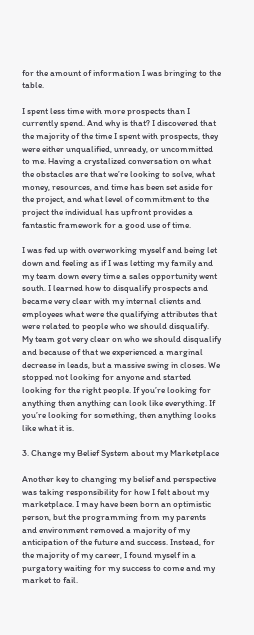for the amount of information I was bringing to the table.

I spent less time with more prospects than I currently spend. And why is that? I discovered that the majority of the time I spent with prospects, they were either unqualified, unready, or uncommitted to me. Having a crystalized conversation on what the obstacles are that we’re looking to solve, what money, resources, and time has been set aside for the project, and what level of commitment to the project the individual has upfront provides a fantastic framework for a good use of time.

I was fed up with overworking myself and being let down and feeling as if I was letting my family and my team down every time a sales opportunity went south. I learned how to disqualify prospects and became very clear with my internal clients and employees what were the qualifying attributes that were related to people who we should disqualify. My team got very clear on who we should disqualify and because of that we experienced a marginal decrease in leads, but a massive swing in closes. We stopped not looking for anyone and started looking for the right people. If you’re looking for anything then anything can look like everything. If you’re looking for something, then anything looks like what it is.

3. Change my Belief System about my Marketplace

Another key to changing my belief and perspective was taking responsibility for how I felt about my marketplace. I may have been born an optimistic person, but the programming from my parents and environment removed a majority of my anticipation of the future and success. Instead, for the majority of my career, I found myself in a purgatory waiting for my success to come and my market to fail.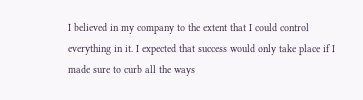I believed in my company to the extent that I could control everything in it. I expected that success would only take place if I made sure to curb all the ways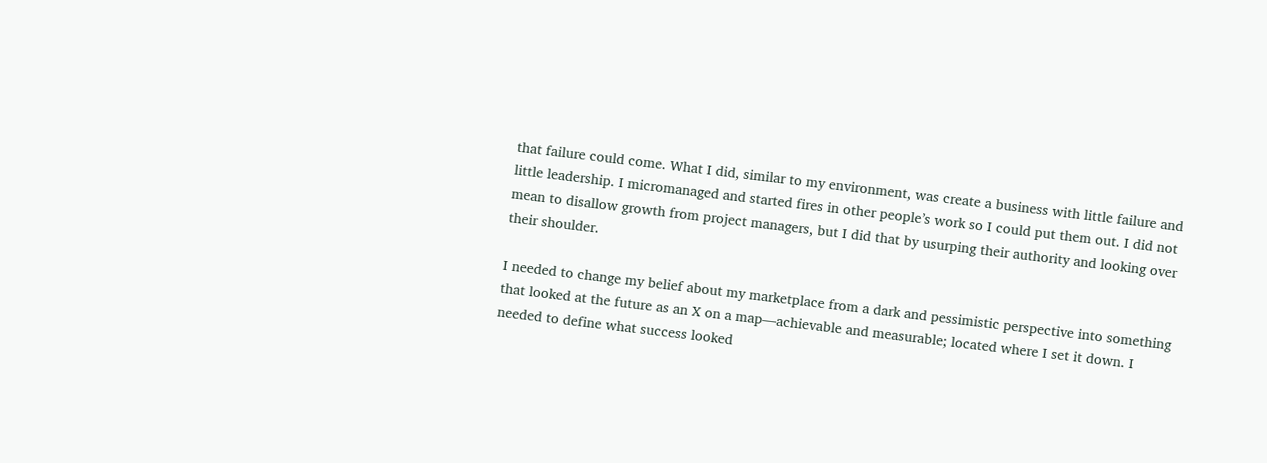that failure could come. What I did, similar to my environment, was create a business with little failure and little leadership. I micromanaged and started fires in other people’s work so I could put them out. I did not mean to disallow growth from project managers, but I did that by usurping their authority and looking over their shoulder.

I needed to change my belief about my marketplace from a dark and pessimistic perspective into something that looked at the future as an X on a map—achievable and measurable; located where I set it down. I needed to define what success looked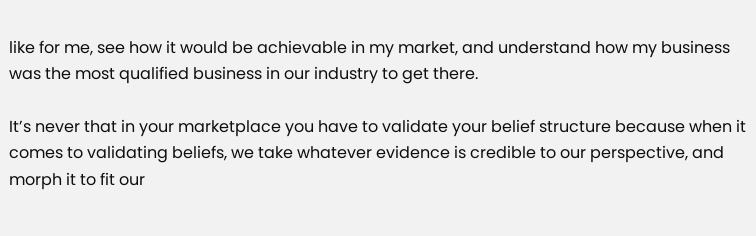like for me, see how it would be achievable in my market, and understand how my business was the most qualified business in our industry to get there.

It’s never that in your marketplace you have to validate your belief structure because when it comes to validating beliefs, we take whatever evidence is credible to our perspective, and morph it to fit our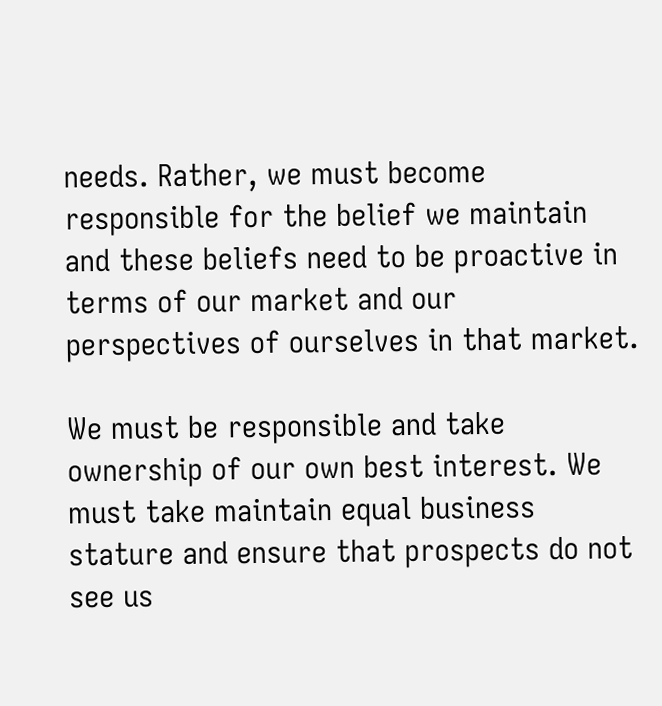needs. Rather, we must become responsible for the belief we maintain and these beliefs need to be proactive in terms of our market and our perspectives of ourselves in that market.

We must be responsible and take ownership of our own best interest. We must take maintain equal business stature and ensure that prospects do not see us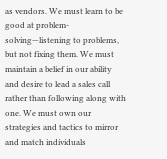as vendors. We must learn to be good at problem-solving—listening to problems, but not fixing them. We must maintain a belief in our ability and desire to lead a sales call rather than following along with one. We must own our strategies and tactics to mirror and match individuals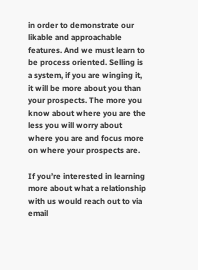in order to demonstrate our likable and approachable features. And we must learn to be process oriented. Selling is a system, if you are winging it, it will be more about you than your prospects. The more you know about where you are the less you will worry about where you are and focus more on where your prospects are.

If you’re interested in learning more about what a relationship with us would reach out to via email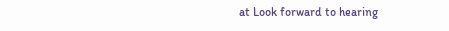at Look forward to hearing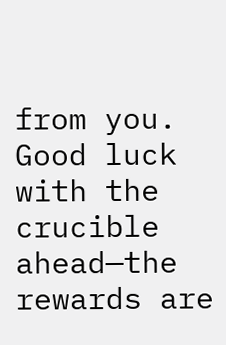from you. Good luck with the crucible ahead—the rewards are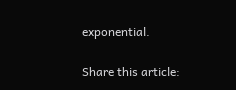exponential.

Share this article: